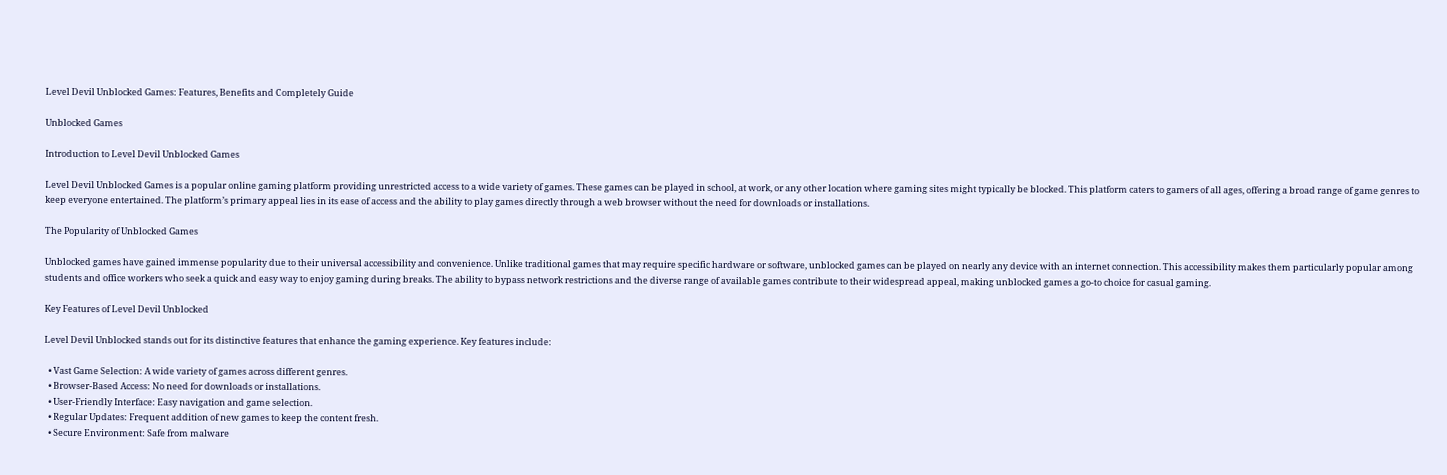Level Devil Unblocked Games: Features, Benefits and Completely Guide

Unblocked Games

Introduction to Level Devil Unblocked Games

Level Devil Unblocked Games is a popular online gaming platform providing unrestricted access to a wide variety of games. These games can be played in school, at work, or any other location where gaming sites might typically be blocked. This platform caters to gamers of all ages, offering a broad range of game genres to keep everyone entertained. The platform’s primary appeal lies in its ease of access and the ability to play games directly through a web browser without the need for downloads or installations.

The Popularity of Unblocked Games

Unblocked games have gained immense popularity due to their universal accessibility and convenience. Unlike traditional games that may require specific hardware or software, unblocked games can be played on nearly any device with an internet connection. This accessibility makes them particularly popular among students and office workers who seek a quick and easy way to enjoy gaming during breaks. The ability to bypass network restrictions and the diverse range of available games contribute to their widespread appeal, making unblocked games a go-to choice for casual gaming.

Key Features of Level Devil Unblocked

Level Devil Unblocked stands out for its distinctive features that enhance the gaming experience. Key features include:

  • Vast Game Selection: A wide variety of games across different genres.
  • Browser-Based Access: No need for downloads or installations.
  • User-Friendly Interface: Easy navigation and game selection.
  • Regular Updates: Frequent addition of new games to keep the content fresh.
  • Secure Environment: Safe from malware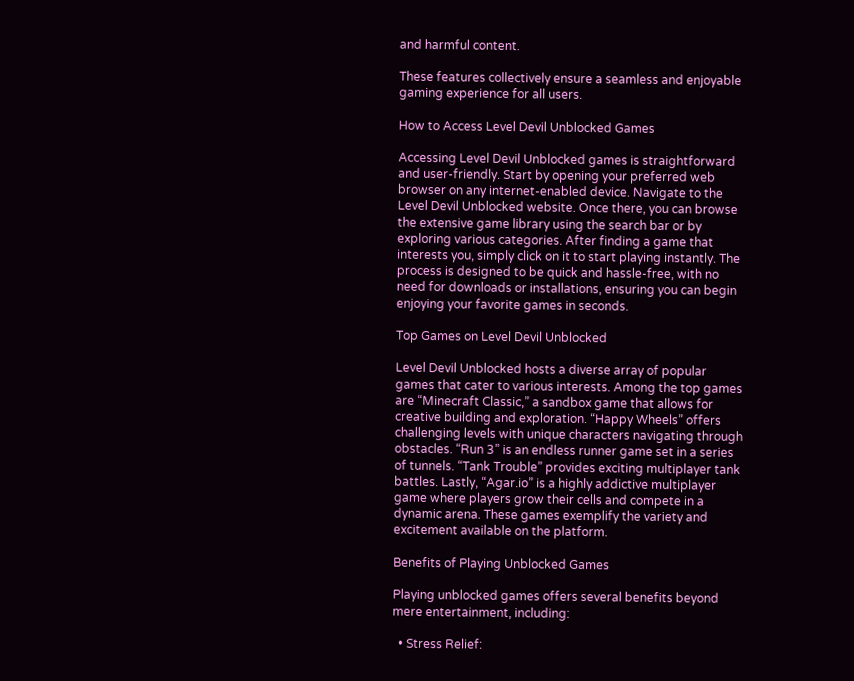and harmful content.

These features collectively ensure a seamless and enjoyable gaming experience for all users.

How to Access Level Devil Unblocked Games

Accessing Level Devil Unblocked games is straightforward and user-friendly. Start by opening your preferred web browser on any internet-enabled device. Navigate to the Level Devil Unblocked website. Once there, you can browse the extensive game library using the search bar or by exploring various categories. After finding a game that interests you, simply click on it to start playing instantly. The process is designed to be quick and hassle-free, with no need for downloads or installations, ensuring you can begin enjoying your favorite games in seconds.

Top Games on Level Devil Unblocked

Level Devil Unblocked hosts a diverse array of popular games that cater to various interests. Among the top games are “Minecraft Classic,” a sandbox game that allows for creative building and exploration. “Happy Wheels” offers challenging levels with unique characters navigating through obstacles. “Run 3” is an endless runner game set in a series of tunnels. “Tank Trouble” provides exciting multiplayer tank battles. Lastly, “Agar.io” is a highly addictive multiplayer game where players grow their cells and compete in a dynamic arena. These games exemplify the variety and excitement available on the platform.

Benefits of Playing Unblocked Games

Playing unblocked games offers several benefits beyond mere entertainment, including:

  • Stress Relief: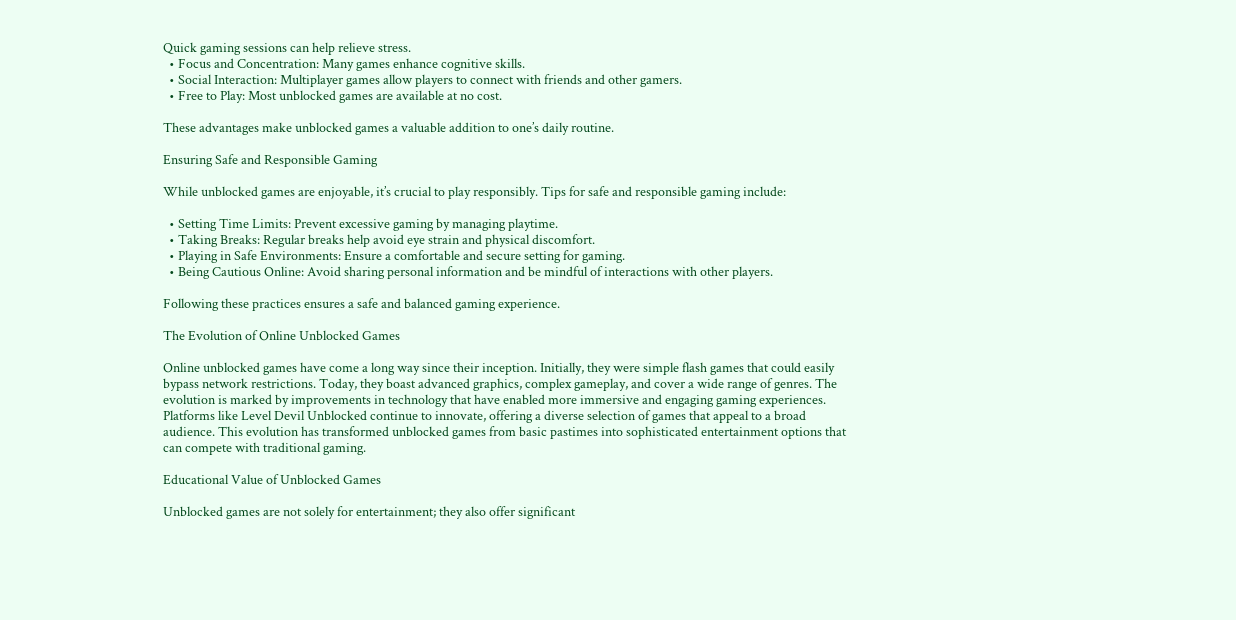Quick gaming sessions can help relieve stress.
  • Focus and Concentration: Many games enhance cognitive skills.
  • Social Interaction: Multiplayer games allow players to connect with friends and other gamers.
  • Free to Play: Most unblocked games are available at no cost.

These advantages make unblocked games a valuable addition to one’s daily routine.

Ensuring Safe and Responsible Gaming

While unblocked games are enjoyable, it’s crucial to play responsibly. Tips for safe and responsible gaming include:

  • Setting Time Limits: Prevent excessive gaming by managing playtime.
  • Taking Breaks: Regular breaks help avoid eye strain and physical discomfort.
  • Playing in Safe Environments: Ensure a comfortable and secure setting for gaming.
  • Being Cautious Online: Avoid sharing personal information and be mindful of interactions with other players.

Following these practices ensures a safe and balanced gaming experience.

The Evolution of Online Unblocked Games

Online unblocked games have come a long way since their inception. Initially, they were simple flash games that could easily bypass network restrictions. Today, they boast advanced graphics, complex gameplay, and cover a wide range of genres. The evolution is marked by improvements in technology that have enabled more immersive and engaging gaming experiences. Platforms like Level Devil Unblocked continue to innovate, offering a diverse selection of games that appeal to a broad audience. This evolution has transformed unblocked games from basic pastimes into sophisticated entertainment options that can compete with traditional gaming.

Educational Value of Unblocked Games

Unblocked games are not solely for entertainment; they also offer significant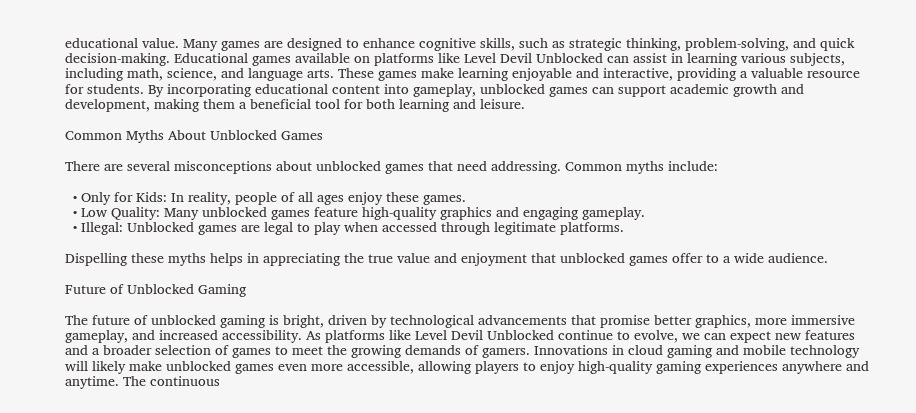educational value. Many games are designed to enhance cognitive skills, such as strategic thinking, problem-solving, and quick decision-making. Educational games available on platforms like Level Devil Unblocked can assist in learning various subjects, including math, science, and language arts. These games make learning enjoyable and interactive, providing a valuable resource for students. By incorporating educational content into gameplay, unblocked games can support academic growth and development, making them a beneficial tool for both learning and leisure.

Common Myths About Unblocked Games

There are several misconceptions about unblocked games that need addressing. Common myths include:

  • Only for Kids: In reality, people of all ages enjoy these games.
  • Low Quality: Many unblocked games feature high-quality graphics and engaging gameplay.
  • Illegal: Unblocked games are legal to play when accessed through legitimate platforms.

Dispelling these myths helps in appreciating the true value and enjoyment that unblocked games offer to a wide audience.

Future of Unblocked Gaming

The future of unblocked gaming is bright, driven by technological advancements that promise better graphics, more immersive gameplay, and increased accessibility. As platforms like Level Devil Unblocked continue to evolve, we can expect new features and a broader selection of games to meet the growing demands of gamers. Innovations in cloud gaming and mobile technology will likely make unblocked games even more accessible, allowing players to enjoy high-quality gaming experiences anywhere and anytime. The continuous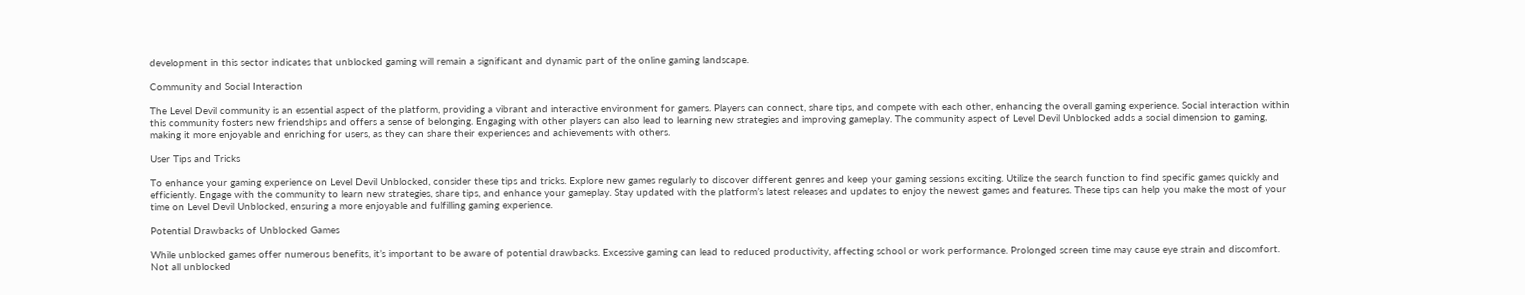development in this sector indicates that unblocked gaming will remain a significant and dynamic part of the online gaming landscape.

Community and Social Interaction

The Level Devil community is an essential aspect of the platform, providing a vibrant and interactive environment for gamers. Players can connect, share tips, and compete with each other, enhancing the overall gaming experience. Social interaction within this community fosters new friendships and offers a sense of belonging. Engaging with other players can also lead to learning new strategies and improving gameplay. The community aspect of Level Devil Unblocked adds a social dimension to gaming, making it more enjoyable and enriching for users, as they can share their experiences and achievements with others.

User Tips and Tricks

To enhance your gaming experience on Level Devil Unblocked, consider these tips and tricks. Explore new games regularly to discover different genres and keep your gaming sessions exciting. Utilize the search function to find specific games quickly and efficiently. Engage with the community to learn new strategies, share tips, and enhance your gameplay. Stay updated with the platform’s latest releases and updates to enjoy the newest games and features. These tips can help you make the most of your time on Level Devil Unblocked, ensuring a more enjoyable and fulfilling gaming experience.

Potential Drawbacks of Unblocked Games

While unblocked games offer numerous benefits, it’s important to be aware of potential drawbacks. Excessive gaming can lead to reduced productivity, affecting school or work performance. Prolonged screen time may cause eye strain and discomfort. Not all unblocked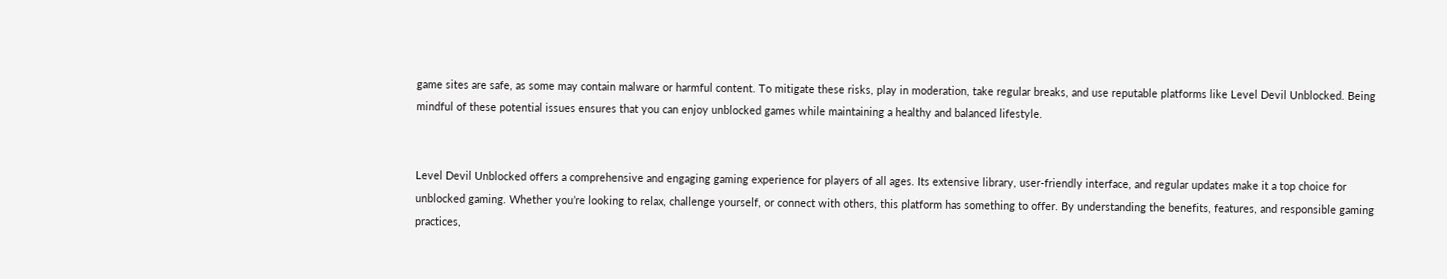game sites are safe, as some may contain malware or harmful content. To mitigate these risks, play in moderation, take regular breaks, and use reputable platforms like Level Devil Unblocked. Being mindful of these potential issues ensures that you can enjoy unblocked games while maintaining a healthy and balanced lifestyle.


Level Devil Unblocked offers a comprehensive and engaging gaming experience for players of all ages. Its extensive library, user-friendly interface, and regular updates make it a top choice for unblocked gaming. Whether you’re looking to relax, challenge yourself, or connect with others, this platform has something to offer. By understanding the benefits, features, and responsible gaming practices,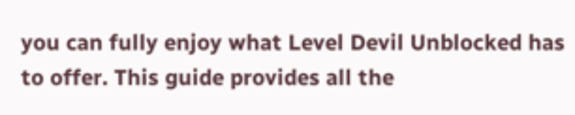you can fully enjoy what Level Devil Unblocked has to offer. This guide provides all the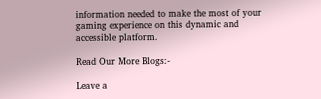information needed to make the most of your gaming experience on this dynamic and accessible platform.

Read Our More Blogs:-

Leave a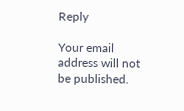Reply

Your email address will not be published.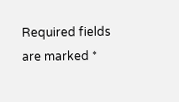Required fields are marked *